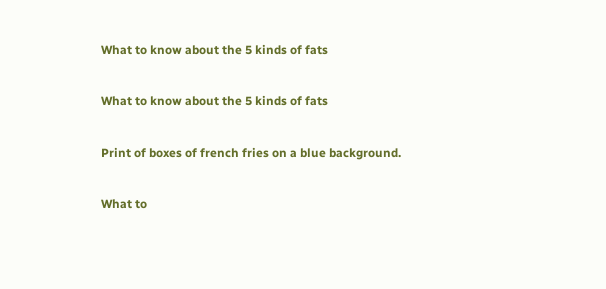What to know about the 5 kinds of fats

What to know about the 5 kinds of fats

Print of boxes of french fries on a blue background.

What to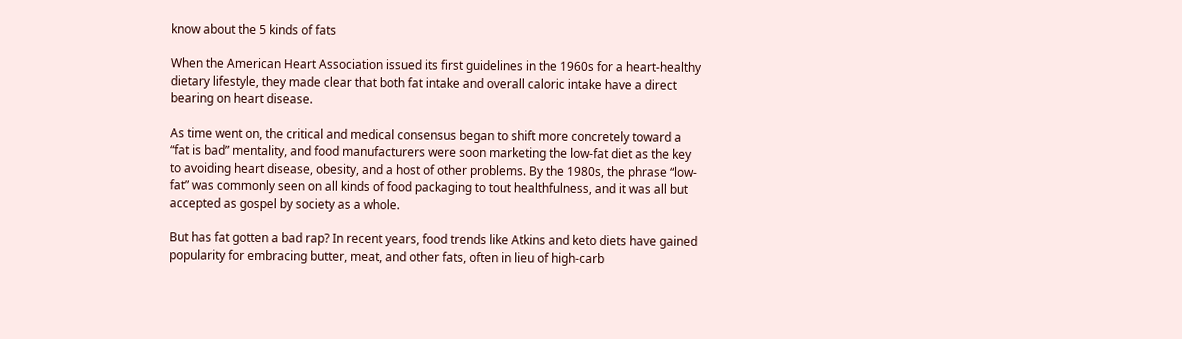know about the 5 kinds of fats

When the American Heart Association issued its first guidelines in the 1960s for a heart-healthy dietary lifestyle, they made clear that both fat intake and overall caloric intake have a direct bearing on heart disease.

As time went on, the critical and medical consensus began to shift more concretely toward a “fat is bad” mentality, and food manufacturers were soon marketing the low-fat diet as the key to avoiding heart disease, obesity, and a host of other problems. By the 1980s, the phrase “low-fat” was commonly seen on all kinds of food packaging to tout healthfulness, and it was all but accepted as gospel by society as a whole.

But has fat gotten a bad rap? In recent years, food trends like Atkins and keto diets have gained popularity for embracing butter, meat, and other fats, often in lieu of high-carb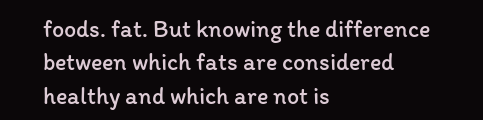foods. fat. But knowing the difference between which fats are considered healthy and which are not is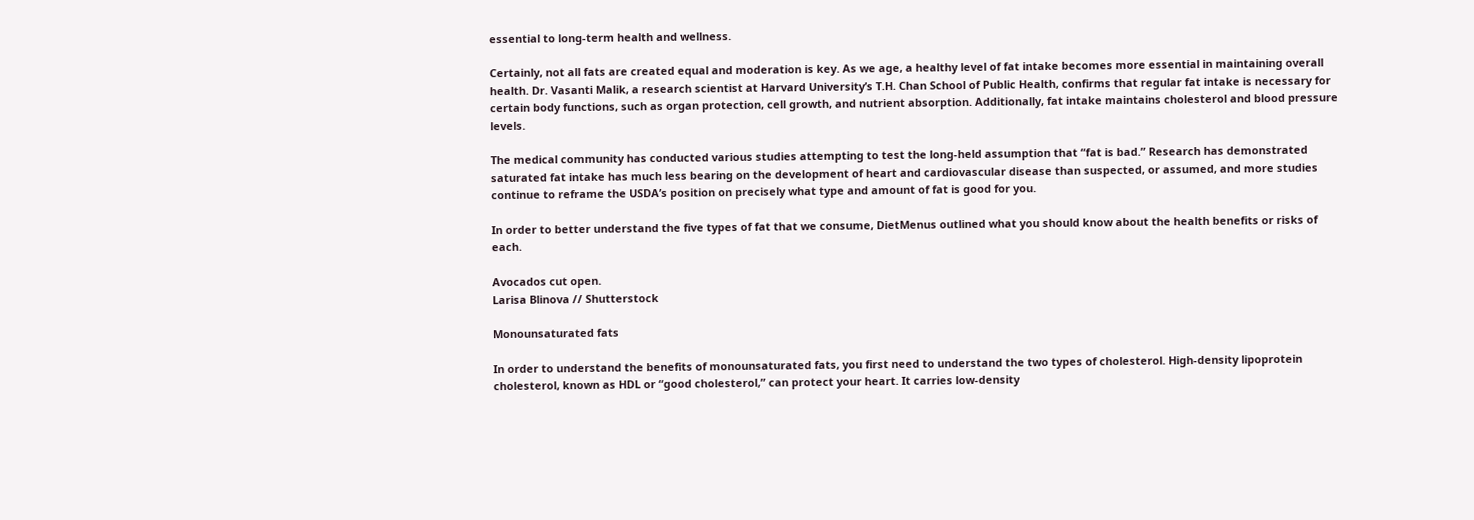essential to long-term health and wellness.

Certainly, not all fats are created equal and moderation is key. As we age, a healthy level of fat intake becomes more essential in maintaining overall health. Dr. Vasanti Malik, a research scientist at Harvard University’s T.H. Chan School of Public Health, confirms that regular fat intake is necessary for certain body functions, such as organ protection, cell growth, and nutrient absorption. Additionally, fat intake maintains cholesterol and blood pressure levels.

The medical community has conducted various studies attempting to test the long-held assumption that “fat is bad.” Research has demonstrated saturated fat intake has much less bearing on the development of heart and cardiovascular disease than suspected, or assumed, and more studies continue to reframe the USDA’s position on precisely what type and amount of fat is good for you.

In order to better understand the five types of fat that we consume, DietMenus outlined what you should know about the health benefits or risks of each.

Avocados cut open.
Larisa Blinova // Shutterstock

Monounsaturated fats

In order to understand the benefits of monounsaturated fats, you first need to understand the two types of cholesterol. High-density lipoprotein cholesterol, known as HDL or “good cholesterol,” can protect your heart. It carries low-density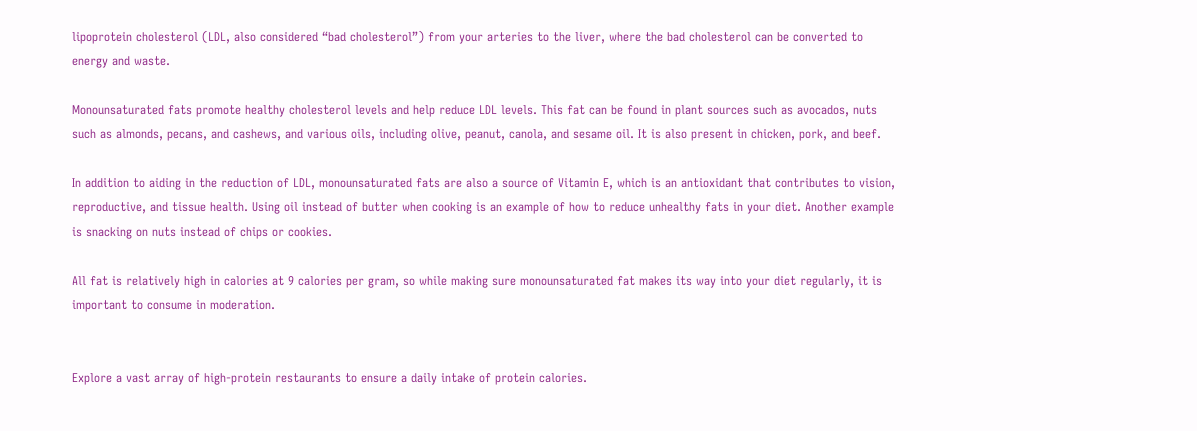lipoprotein cholesterol (LDL, also considered “bad cholesterol”) from your arteries to the liver, where the bad cholesterol can be converted to energy and waste.

Monounsaturated fats promote healthy cholesterol levels and help reduce LDL levels. This fat can be found in plant sources such as avocados, nuts such as almonds, pecans, and cashews, and various oils, including olive, peanut, canola, and sesame oil. It is also present in chicken, pork, and beef.

In addition to aiding in the reduction of LDL, monounsaturated fats are also a source of Vitamin E, which is an antioxidant that contributes to vision, reproductive, and tissue health. Using oil instead of butter when cooking is an example of how to reduce unhealthy fats in your diet. Another example is snacking on nuts instead of chips or cookies.

All fat is relatively high in calories at 9 calories per gram, so while making sure monounsaturated fat makes its way into your diet regularly, it is important to consume in moderation.


Explore a vast array of high-protein restaurants to ensure a daily intake of protein calories.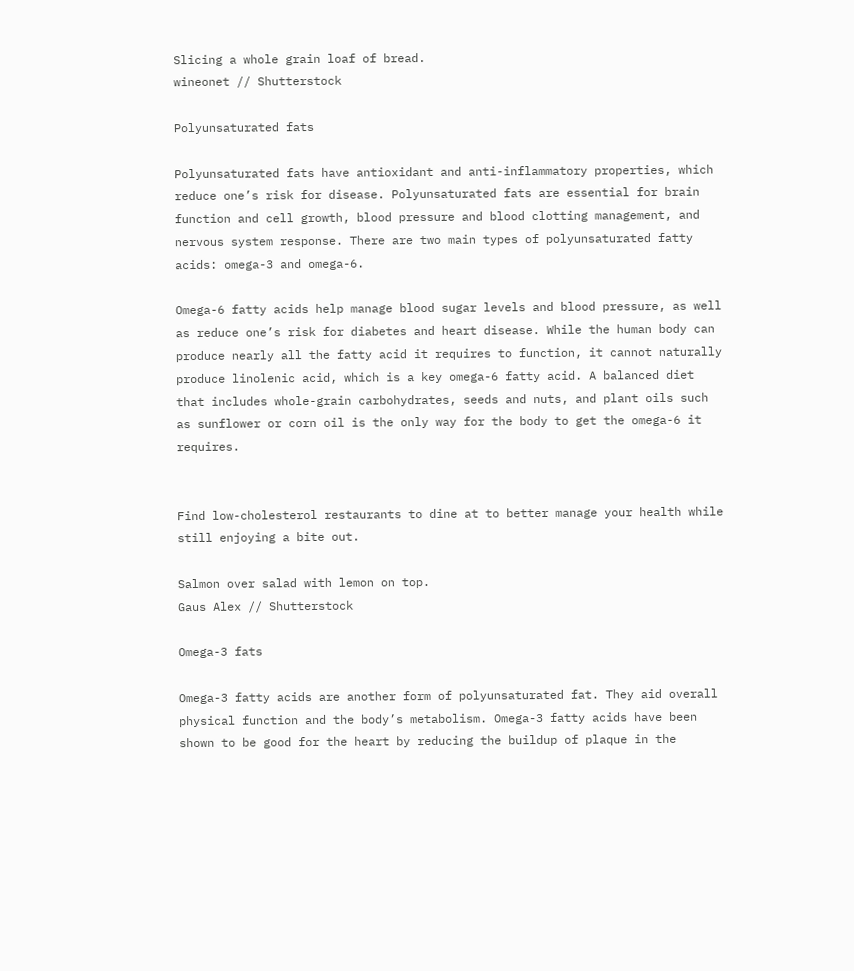Slicing a whole grain loaf of bread.
wineonet // Shutterstock

Polyunsaturated fats

Polyunsaturated fats have antioxidant and anti-inflammatory properties, which reduce one’s risk for disease. Polyunsaturated fats are essential for brain function and cell growth, blood pressure and blood clotting management, and nervous system response. There are two main types of polyunsaturated fatty acids: omega-3 and omega-6.

Omega-6 fatty acids help manage blood sugar levels and blood pressure, as well as reduce one’s risk for diabetes and heart disease. While the human body can produce nearly all the fatty acid it requires to function, it cannot naturally produce linolenic acid, which is a key omega-6 fatty acid. A balanced diet that includes whole-grain carbohydrates, seeds and nuts, and plant oils such as sunflower or corn oil is the only way for the body to get the omega-6 it requires.


Find low-cholesterol restaurants to dine at to better manage your health while still enjoying a bite out.

Salmon over salad with lemon on top.
Gaus Alex // Shutterstock

Omega-3 fats

Omega-3 fatty acids are another form of polyunsaturated fat. They aid overall physical function and the body’s metabolism. Omega-3 fatty acids have been shown to be good for the heart by reducing the buildup of plaque in the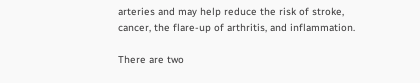arteries and may help reduce the risk of stroke, cancer, the flare-up of arthritis, and inflammation.

There are two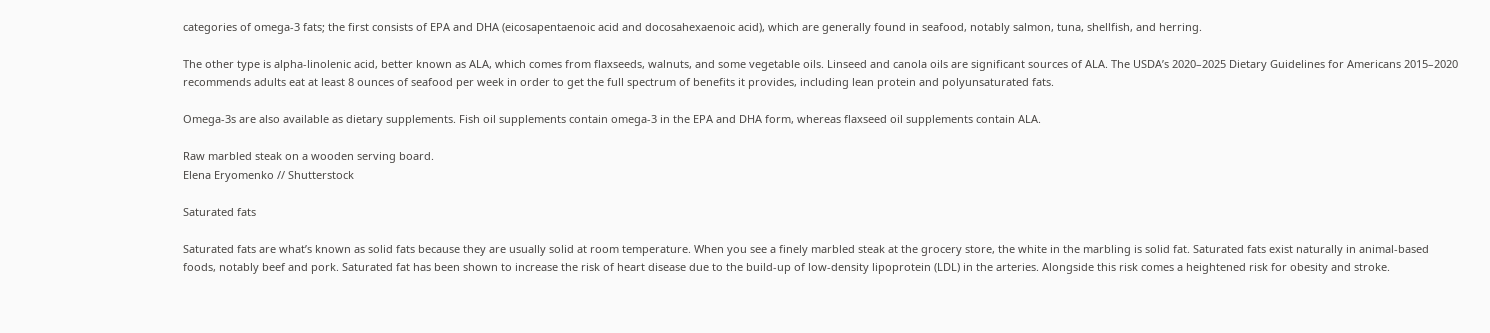categories of omega-3 fats; the first consists of EPA and DHA (eicosapentaenoic acid and docosahexaenoic acid), which are generally found in seafood, notably salmon, tuna, shellfish, and herring.

The other type is alpha-linolenic acid, better known as ALA, which comes from flaxseeds, walnuts, and some vegetable oils. Linseed and canola oils are significant sources of ALA. The USDA’s 2020–2025 Dietary Guidelines for Americans 2015–2020 recommends adults eat at least 8 ounces of seafood per week in order to get the full spectrum of benefits it provides, including lean protein and polyunsaturated fats.

Omega-3s are also available as dietary supplements. Fish oil supplements contain omega-3 in the EPA and DHA form, whereas flaxseed oil supplements contain ALA.

Raw marbled steak on a wooden serving board.
Elena Eryomenko // Shutterstock

Saturated fats

Saturated fats are what’s known as solid fats because they are usually solid at room temperature. When you see a finely marbled steak at the grocery store, the white in the marbling is solid fat. Saturated fats exist naturally in animal-based foods, notably beef and pork. Saturated fat has been shown to increase the risk of heart disease due to the build-up of low-density lipoprotein (LDL) in the arteries. Alongside this risk comes a heightened risk for obesity and stroke.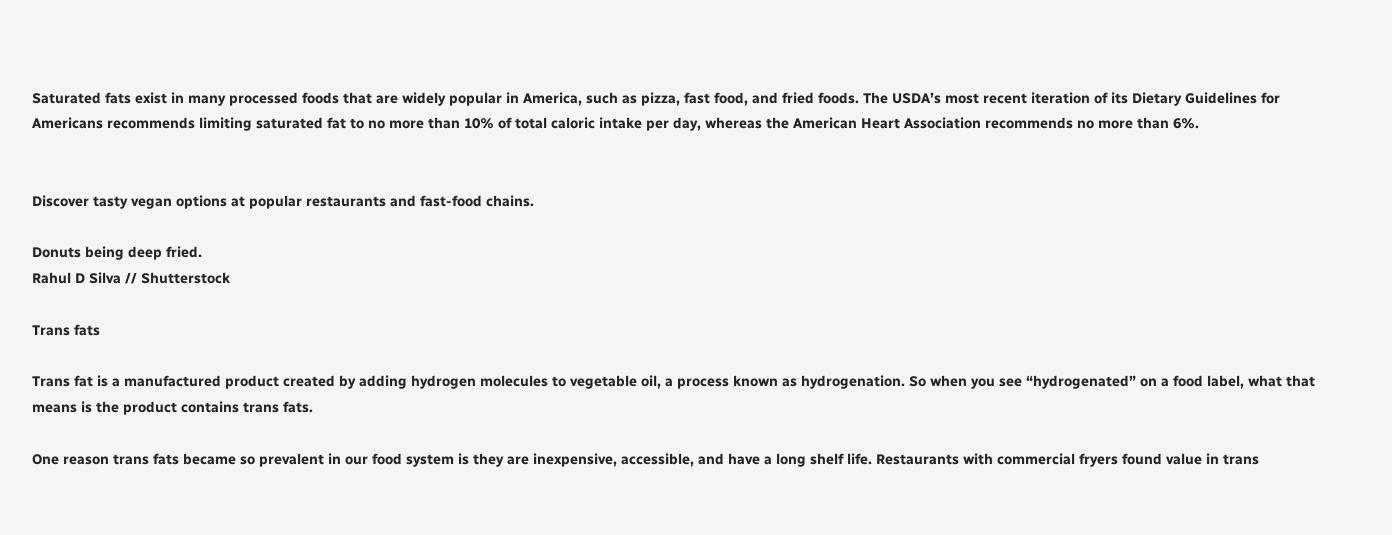Saturated fats exist in many processed foods that are widely popular in America, such as pizza, fast food, and fried foods. The USDA’s most recent iteration of its Dietary Guidelines for Americans recommends limiting saturated fat to no more than 10% of total caloric intake per day, whereas the American Heart Association recommends no more than 6%.


Discover tasty vegan options at popular restaurants and fast-food chains.

Donuts being deep fried.
Rahul D Silva // Shutterstock

Trans fats

Trans fat is a manufactured product created by adding hydrogen molecules to vegetable oil, a process known as hydrogenation. So when you see “hydrogenated” on a food label, what that means is the product contains trans fats.

One reason trans fats became so prevalent in our food system is they are inexpensive, accessible, and have a long shelf life. Restaurants with commercial fryers found value in trans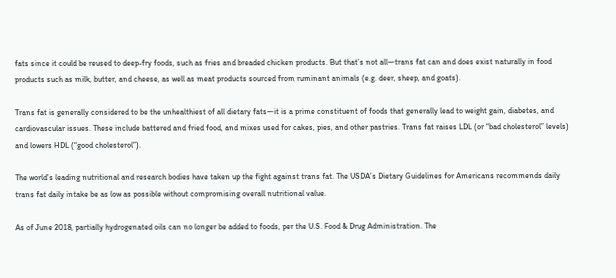fats since it could be reused to deep-fry foods, such as fries and breaded chicken products. But that’s not all—trans fat can and does exist naturally in food products such as milk, butter, and cheese, as well as meat products sourced from ruminant animals (e.g. deer, sheep, and goats).

Trans fat is generally considered to be the unhealthiest of all dietary fats—it is a prime constituent of foods that generally lead to weight gain, diabetes, and cardiovascular issues. These include battered and fried food, and mixes used for cakes, pies, and other pastries. Trans fat raises LDL (or “bad cholesterol” levels) and lowers HDL (“good cholesterol”).

The world’s leading nutritional and research bodies have taken up the fight against trans fat. The USDA’s Dietary Guidelines for Americans recommends daily trans fat daily intake be as low as possible without compromising overall nutritional value.

As of June 2018, partially hydrogenated oils can no longer be added to foods, per the U.S. Food & Drug Administration. The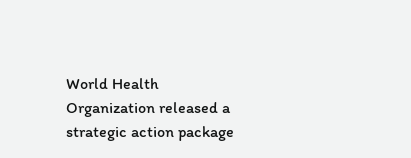World Health Organization released a strategic action package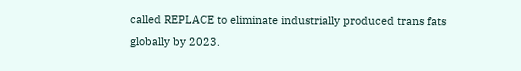called REPLACE to eliminate industrially produced trans fats globally by 2023.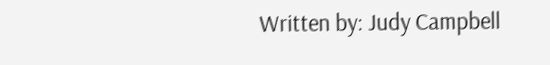Written by: Judy Campbell